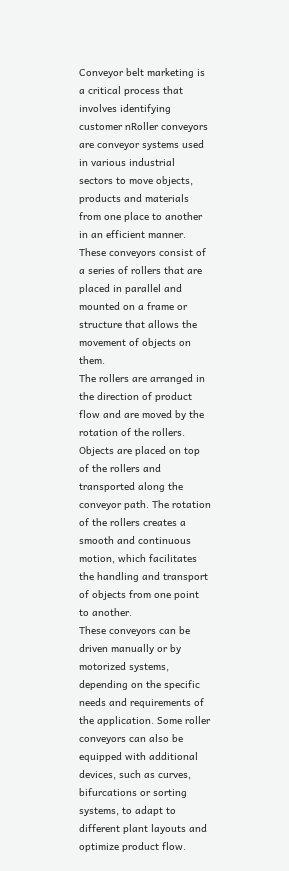Conveyor belt marketing is a critical process that involves identifying customer nRoller conveyors are conveyor systems used in various industrial sectors to move objects, products and materials from one place to another in an efficient manner. These conveyors consist of a series of rollers that are placed in parallel and mounted on a frame or structure that allows the movement of objects on them.
The rollers are arranged in the direction of product flow and are moved by the rotation of the rollers. Objects are placed on top of the rollers and transported along the conveyor path. The rotation of the rollers creates a smooth and continuous motion, which facilitates the handling and transport of objects from one point to another.
These conveyors can be driven manually or by motorized systems, depending on the specific needs and requirements of the application. Some roller conveyors can also be equipped with additional devices, such as curves, bifurcations or sorting systems, to adapt to different plant layouts and optimize product flow.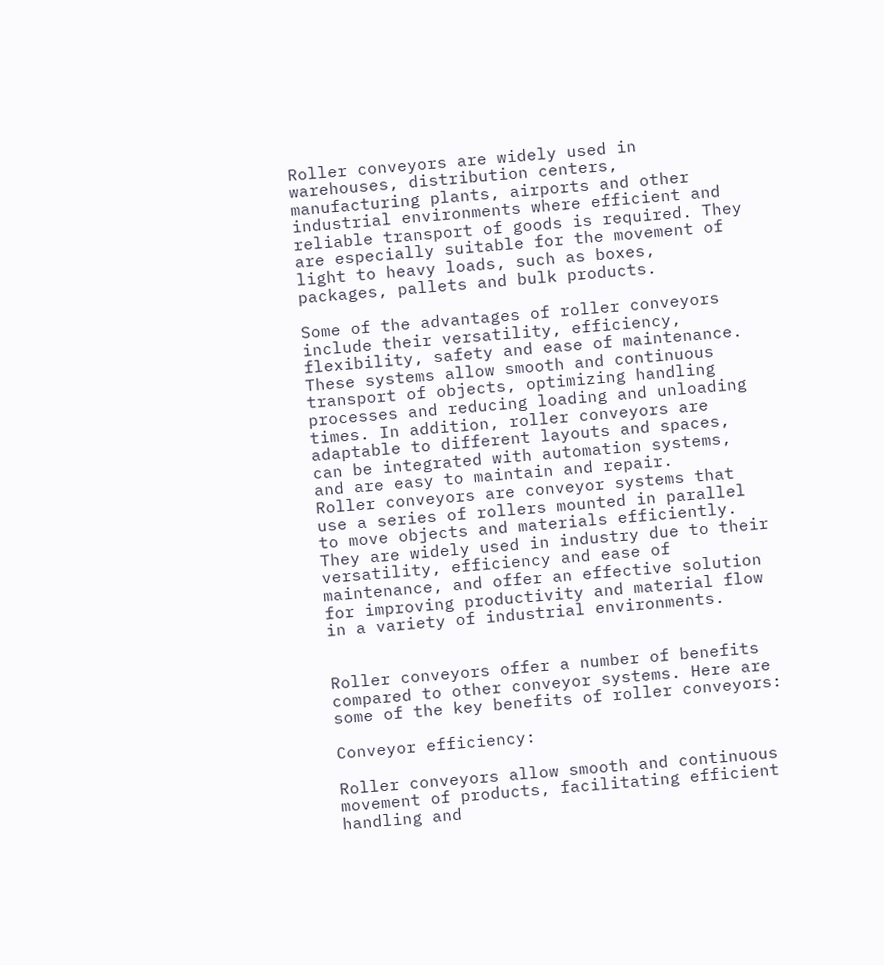Roller conveyors are widely used in warehouses, distribution centers, manufacturing plants, airports and other industrial environments where efficient and reliable transport of goods is required. They are especially suitable for the movement of light to heavy loads, such as boxes, packages, pallets and bulk products.

Some of the advantages of roller conveyors include their versatility, efficiency, flexibility, safety and ease of maintenance. These systems allow smooth and continuous transport of objects, optimizing handling processes and reducing loading and unloading times. In addition, roller conveyors are adaptable to different layouts and spaces, can be integrated with automation systems, and are easy to maintain and repair.
Roller conveyors are conveyor systems that use a series of rollers mounted in parallel to move objects and materials efficiently. They are widely used in industry due to their versatility, efficiency and ease of maintenance, and offer an effective solution for improving productivity and material flow in a variety of industrial environments.


Roller conveyors offer a number of benefits compared to other conveyor systems. Here are some of the key benefits of roller conveyors:

Conveyor efficiency:

Roller conveyors allow smooth and continuous movement of products, facilitating efficient handling and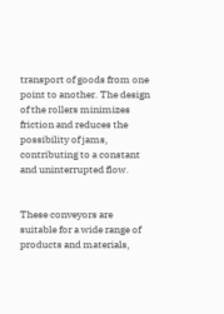transport of goods from one point to another. The design of the rollers minimizes friction and reduces the possibility of jams, contributing to a constant and uninterrupted flow.


These conveyors are suitable for a wide range of products and materials,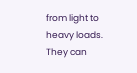from light to heavy loads. They can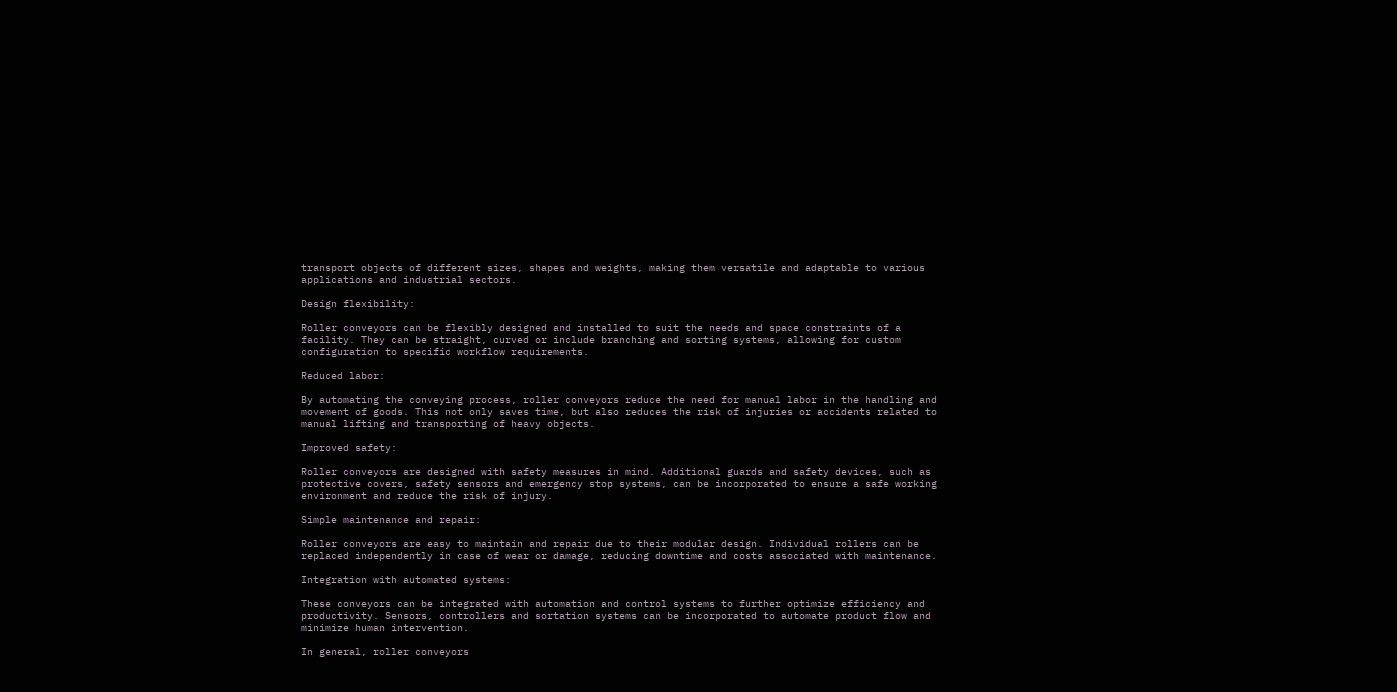transport objects of different sizes, shapes and weights, making them versatile and adaptable to various applications and industrial sectors.

Design flexibility:

Roller conveyors can be flexibly designed and installed to suit the needs and space constraints of a facility. They can be straight, curved or include branching and sorting systems, allowing for custom configuration to specific workflow requirements.

Reduced labor:

By automating the conveying process, roller conveyors reduce the need for manual labor in the handling and movement of goods. This not only saves time, but also reduces the risk of injuries or accidents related to manual lifting and transporting of heavy objects.

Improved safety:

Roller conveyors are designed with safety measures in mind. Additional guards and safety devices, such as protective covers, safety sensors and emergency stop systems, can be incorporated to ensure a safe working environment and reduce the risk of injury.

Simple maintenance and repair:

Roller conveyors are easy to maintain and repair due to their modular design. Individual rollers can be replaced independently in case of wear or damage, reducing downtime and costs associated with maintenance.

Integration with automated systems:

These conveyors can be integrated with automation and control systems to further optimize efficiency and productivity. Sensors, controllers and sortation systems can be incorporated to automate product flow and minimize human intervention.

In general, roller conveyors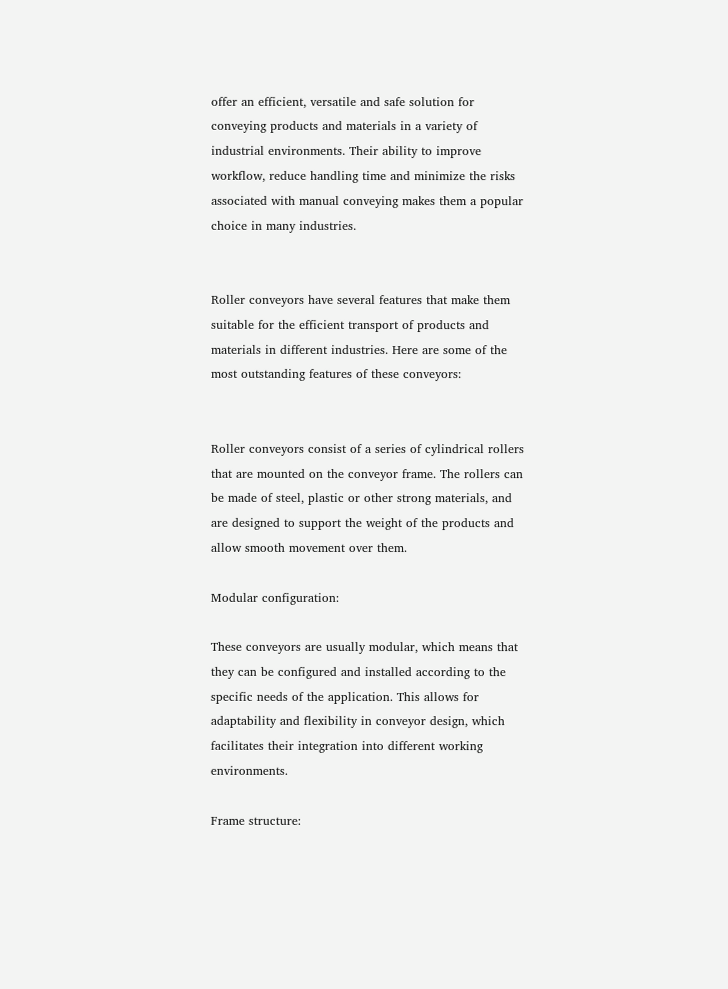offer an efficient, versatile and safe solution for conveying products and materials in a variety of industrial environments. Their ability to improve workflow, reduce handling time and minimize the risks associated with manual conveying makes them a popular choice in many industries.


Roller conveyors have several features that make them suitable for the efficient transport of products and materials in different industries. Here are some of the most outstanding features of these conveyors:


Roller conveyors consist of a series of cylindrical rollers that are mounted on the conveyor frame. The rollers can be made of steel, plastic or other strong materials, and are designed to support the weight of the products and allow smooth movement over them.

Modular configuration:

These conveyors are usually modular, which means that they can be configured and installed according to the specific needs of the application. This allows for adaptability and flexibility in conveyor design, which facilitates their integration into different working environments.

Frame structure: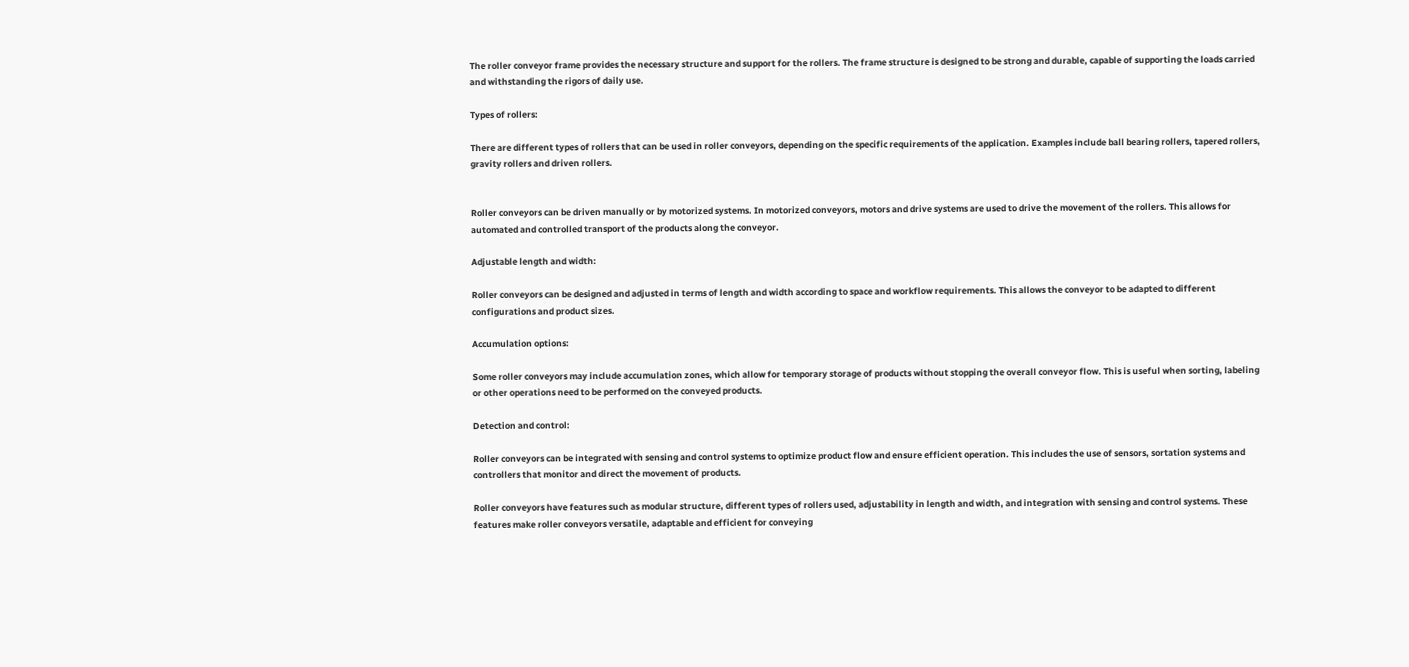The roller conveyor frame provides the necessary structure and support for the rollers. The frame structure is designed to be strong and durable, capable of supporting the loads carried and withstanding the rigors of daily use.

Types of rollers:

There are different types of rollers that can be used in roller conveyors, depending on the specific requirements of the application. Examples include ball bearing rollers, tapered rollers, gravity rollers and driven rollers.


Roller conveyors can be driven manually or by motorized systems. In motorized conveyors, motors and drive systems are used to drive the movement of the rollers. This allows for automated and controlled transport of the products along the conveyor.

Adjustable length and width:

Roller conveyors can be designed and adjusted in terms of length and width according to space and workflow requirements. This allows the conveyor to be adapted to different configurations and product sizes.

Accumulation options:

Some roller conveyors may include accumulation zones, which allow for temporary storage of products without stopping the overall conveyor flow. This is useful when sorting, labeling or other operations need to be performed on the conveyed products.

Detection and control:

Roller conveyors can be integrated with sensing and control systems to optimize product flow and ensure efficient operation. This includes the use of sensors, sortation systems and controllers that monitor and direct the movement of products.

Roller conveyors have features such as modular structure, different types of rollers used, adjustability in length and width, and integration with sensing and control systems. These features make roller conveyors versatile, adaptable and efficient for conveying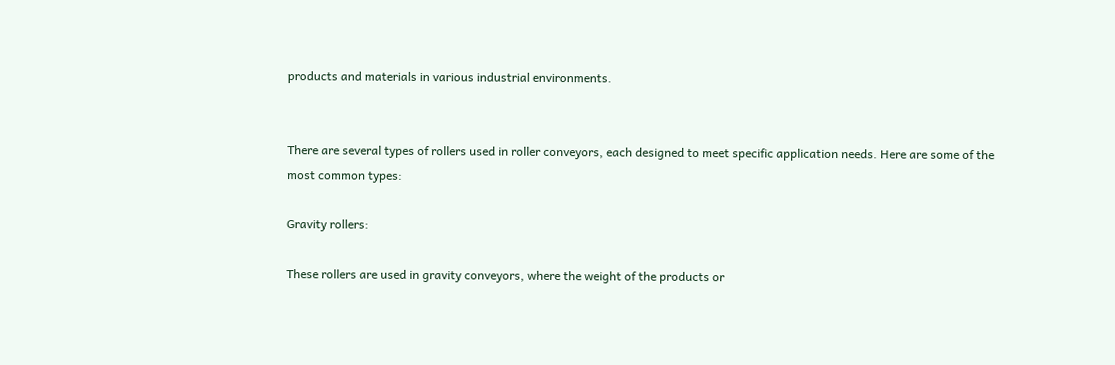products and materials in various industrial environments.


There are several types of rollers used in roller conveyors, each designed to meet specific application needs. Here are some of the most common types:

Gravity rollers:

These rollers are used in gravity conveyors, where the weight of the products or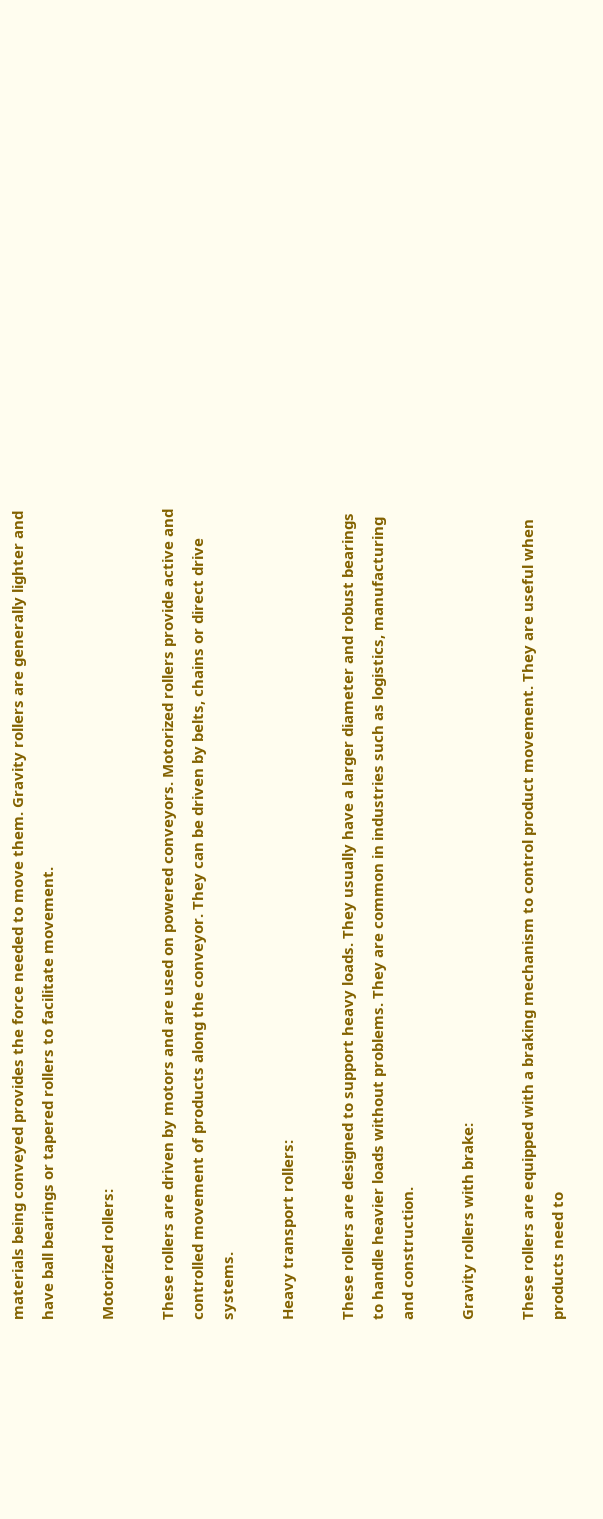materials being conveyed provides the force needed to move them. Gravity rollers are generally lighter and have ball bearings or tapered rollers to facilitate movement.

Motorized rollers:

These rollers are driven by motors and are used on powered conveyors. Motorized rollers provide active and controlled movement of products along the conveyor. They can be driven by belts, chains or direct drive systems.

Heavy transport rollers:

These rollers are designed to support heavy loads. They usually have a larger diameter and robust bearings to handle heavier loads without problems. They are common in industries such as logistics, manufacturing and construction.

Gravity rollers with brake:

These rollers are equipped with a braking mechanism to control product movement. They are useful when products need to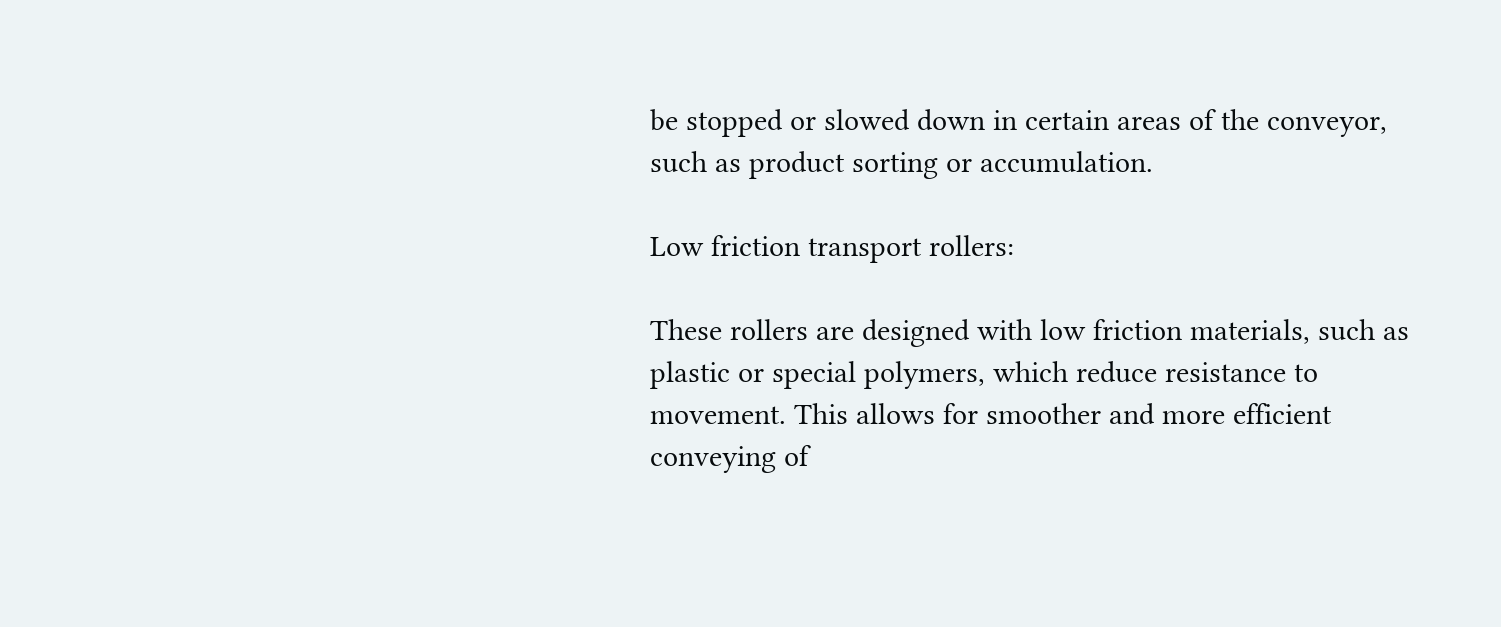be stopped or slowed down in certain areas of the conveyor, such as product sorting or accumulation.

Low friction transport rollers:

These rollers are designed with low friction materials, such as plastic or special polymers, which reduce resistance to movement. This allows for smoother and more efficient conveying of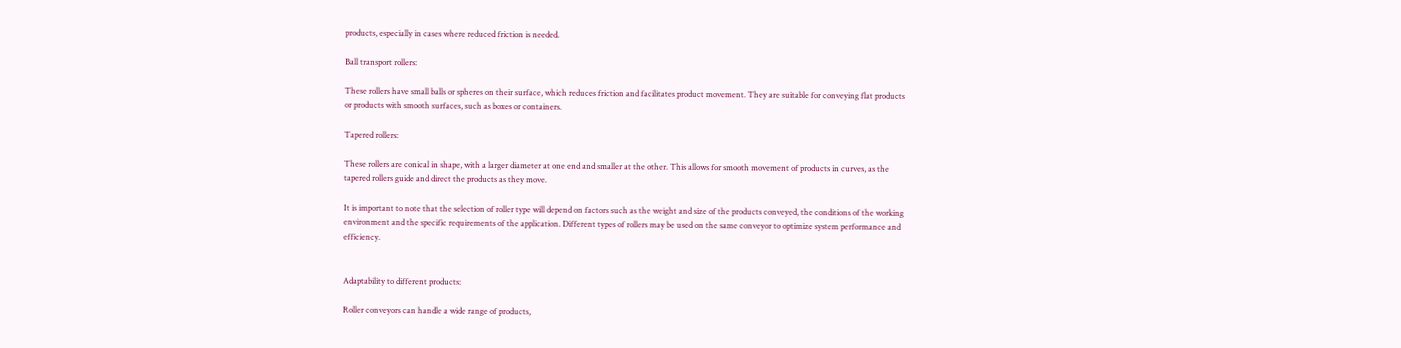products, especially in cases where reduced friction is needed.

Ball transport rollers:

These rollers have small balls or spheres on their surface, which reduces friction and facilitates product movement. They are suitable for conveying flat products or products with smooth surfaces, such as boxes or containers.

Tapered rollers:

These rollers are conical in shape, with a larger diameter at one end and smaller at the other. This allows for smooth movement of products in curves, as the tapered rollers guide and direct the products as they move.

It is important to note that the selection of roller type will depend on factors such as the weight and size of the products conveyed, the conditions of the working environment and the specific requirements of the application. Different types of rollers may be used on the same conveyor to optimize system performance and efficiency.


Adaptability to different products:

Roller conveyors can handle a wide range of products,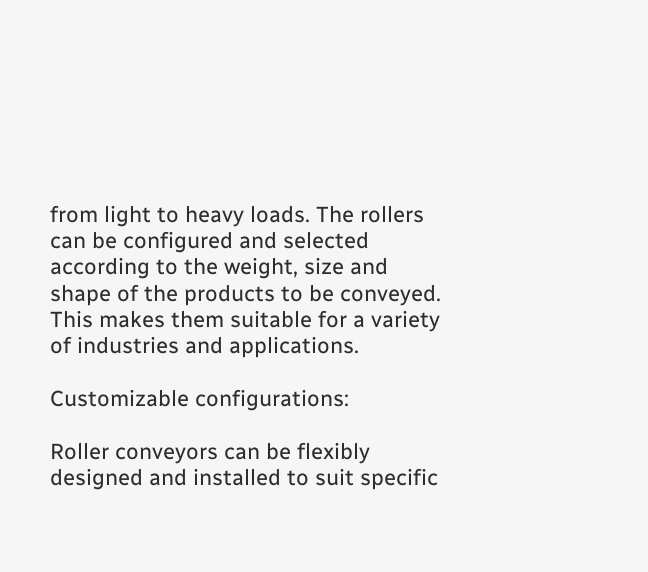from light to heavy loads. The rollers can be configured and selected according to the weight, size and shape of the products to be conveyed. This makes them suitable for a variety of industries and applications.

Customizable configurations:

Roller conveyors can be flexibly designed and installed to suit specific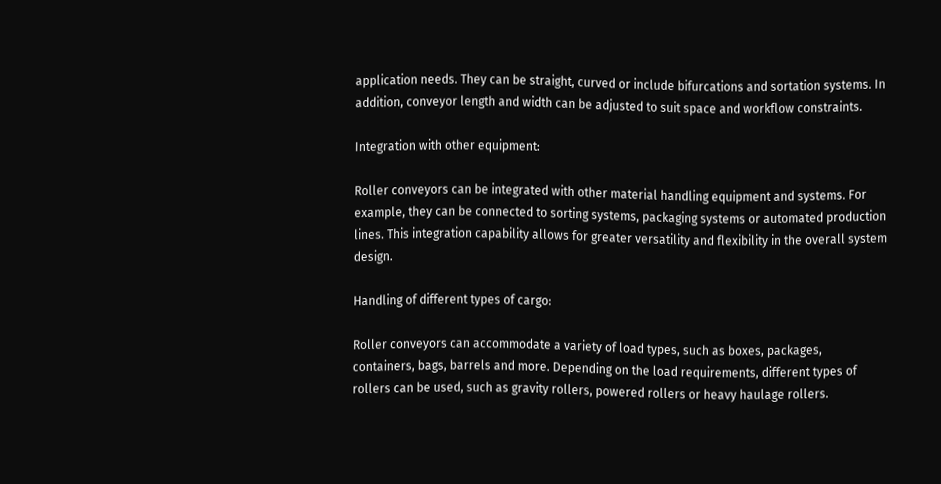application needs. They can be straight, curved or include bifurcations and sortation systems. In addition, conveyor length and width can be adjusted to suit space and workflow constraints.

Integration with other equipment:

Roller conveyors can be integrated with other material handling equipment and systems. For example, they can be connected to sorting systems, packaging systems or automated production lines. This integration capability allows for greater versatility and flexibility in the overall system design.

Handling of different types of cargo:

Roller conveyors can accommodate a variety of load types, such as boxes, packages, containers, bags, barrels and more. Depending on the load requirements, different types of rollers can be used, such as gravity rollers, powered rollers or heavy haulage rollers.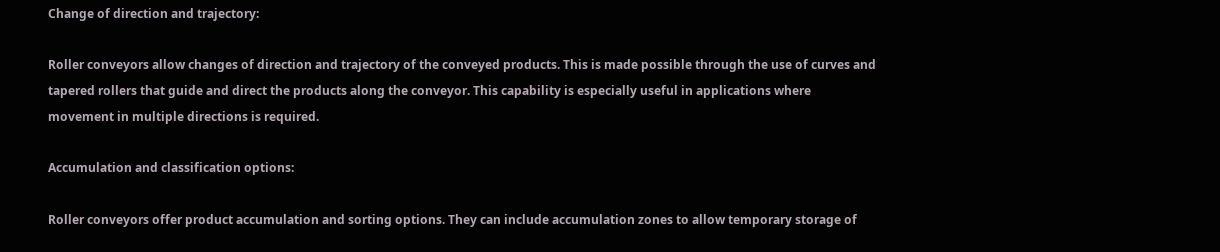Change of direction and trajectory:

Roller conveyors allow changes of direction and trajectory of the conveyed products. This is made possible through the use of curves and tapered rollers that guide and direct the products along the conveyor. This capability is especially useful in applications where movement in multiple directions is required.

Accumulation and classification options:

Roller conveyors offer product accumulation and sorting options. They can include accumulation zones to allow temporary storage of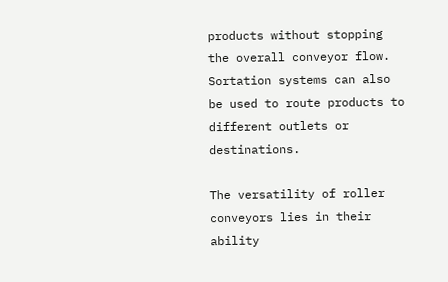products without stopping the overall conveyor flow. Sortation systems can also be used to route products to different outlets or destinations.

The versatility of roller conveyors lies in their ability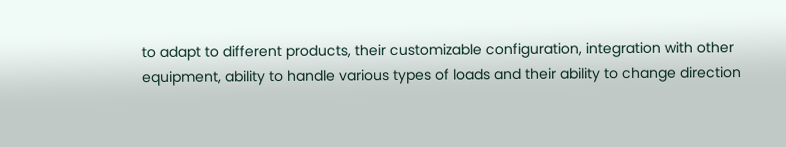to adapt to different products, their customizable configuration, integration with other equipment, ability to handle various types of loads and their ability to change direction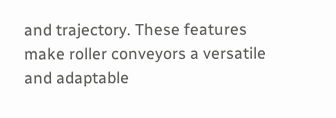and trajectory. These features make roller conveyors a versatile and adaptable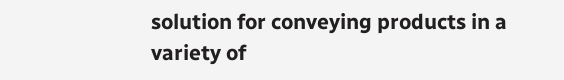solution for conveying products in a variety of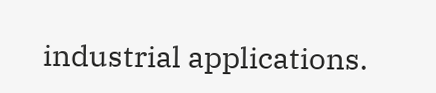industrial applications.